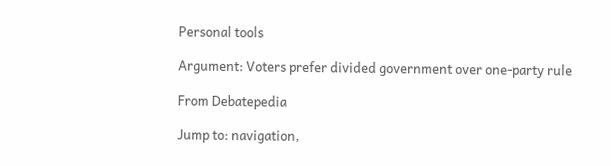Personal tools

Argument: Voters prefer divided government over one-party rule

From Debatepedia

Jump to: navigation,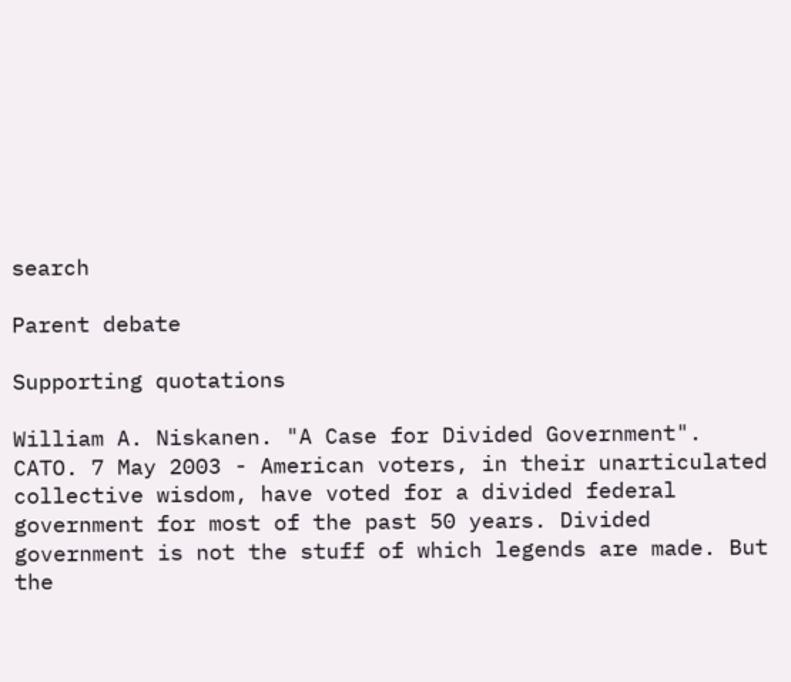search

Parent debate

Supporting quotations

William A. Niskanen. "A Case for Divided Government". CATO. 7 May 2003 - American voters, in their unarticulated collective wisdom, have voted for a divided federal government for most of the past 50 years. Divided government is not the stuff of which legends are made. But the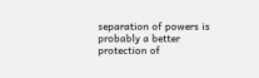separation of powers is probably a better protection of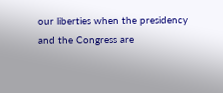our liberties when the presidency and the Congress are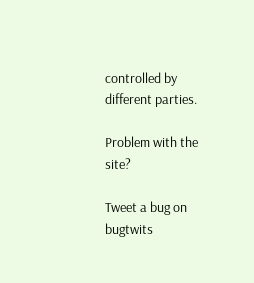controlled by different parties.

Problem with the site?

Tweet a bug on bugtwits